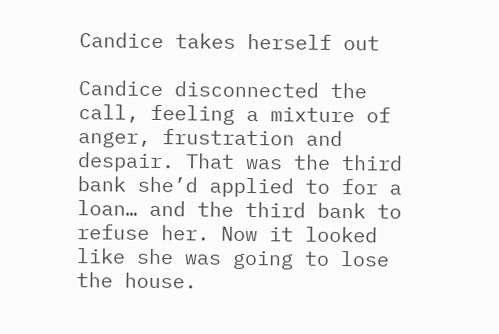Candice takes herself out

Candice disconnected the call, feeling a mixture of anger, frustration and despair. That was the third bank she’d applied to for a loan… and the third bank to refuse her. Now it looked like she was going to lose the house.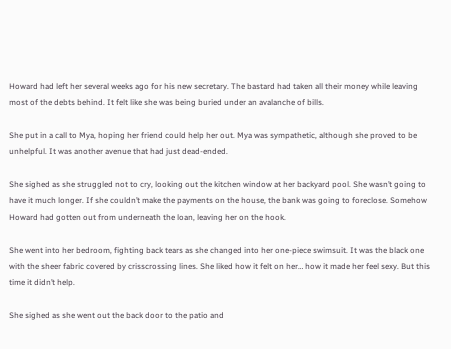Howard had left her several weeks ago for his new secretary. The bastard had taken all their money while leaving most of the debts behind. It felt like she was being buried under an avalanche of bills.

She put in a call to Mya, hoping her friend could help her out. Mya was sympathetic, although she proved to be unhelpful. It was another avenue that had just dead-ended.

She sighed as she struggled not to cry, looking out the kitchen window at her backyard pool. She wasn’t going to have it much longer. If she couldn’t make the payments on the house, the bank was going to foreclose. Somehow Howard had gotten out from underneath the loan, leaving her on the hook.

She went into her bedroom, fighting back tears as she changed into her one-piece swimsuit. It was the black one with the sheer fabric covered by crisscrossing lines. She liked how it felt on her… how it made her feel sexy. But this time it didn’t help.

She sighed as she went out the back door to the patio and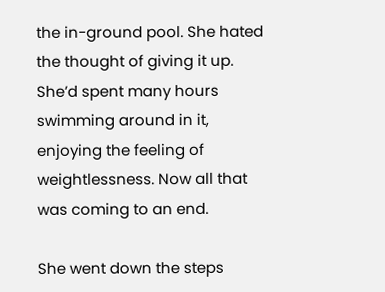the in-ground pool. She hated the thought of giving it up. She’d spent many hours swimming around in it, enjoying the feeling of weightlessness. Now all that was coming to an end.

She went down the steps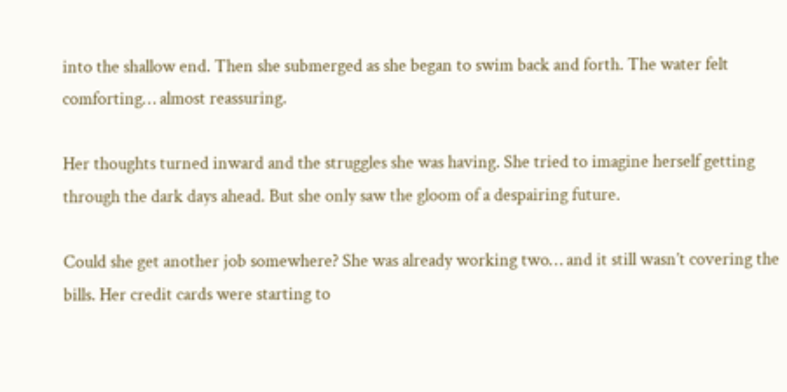into the shallow end. Then she submerged as she began to swim back and forth. The water felt comforting… almost reassuring.

Her thoughts turned inward and the struggles she was having. She tried to imagine herself getting through the dark days ahead. But she only saw the gloom of a despairing future.

Could she get another job somewhere? She was already working two… and it still wasn’t covering the bills. Her credit cards were starting to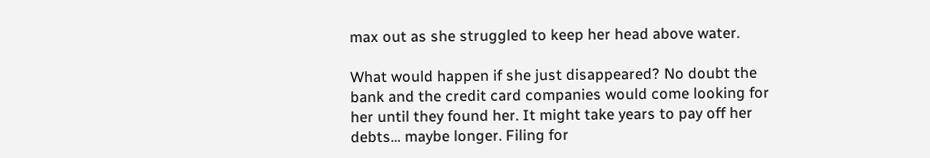max out as she struggled to keep her head above water.

What would happen if she just disappeared? No doubt the bank and the credit card companies would come looking for her until they found her. It might take years to pay off her debts… maybe longer. Filing for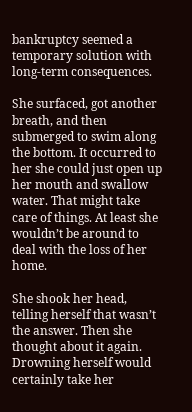bankruptcy seemed a temporary solution with long-term consequences.

She surfaced, got another breath, and then submerged to swim along the bottom. It occurred to her she could just open up her mouth and swallow water. That might take care of things. At least she wouldn’t be around to deal with the loss of her home.

She shook her head, telling herself that wasn’t the answer. Then she thought about it again. Drowning herself would certainly take her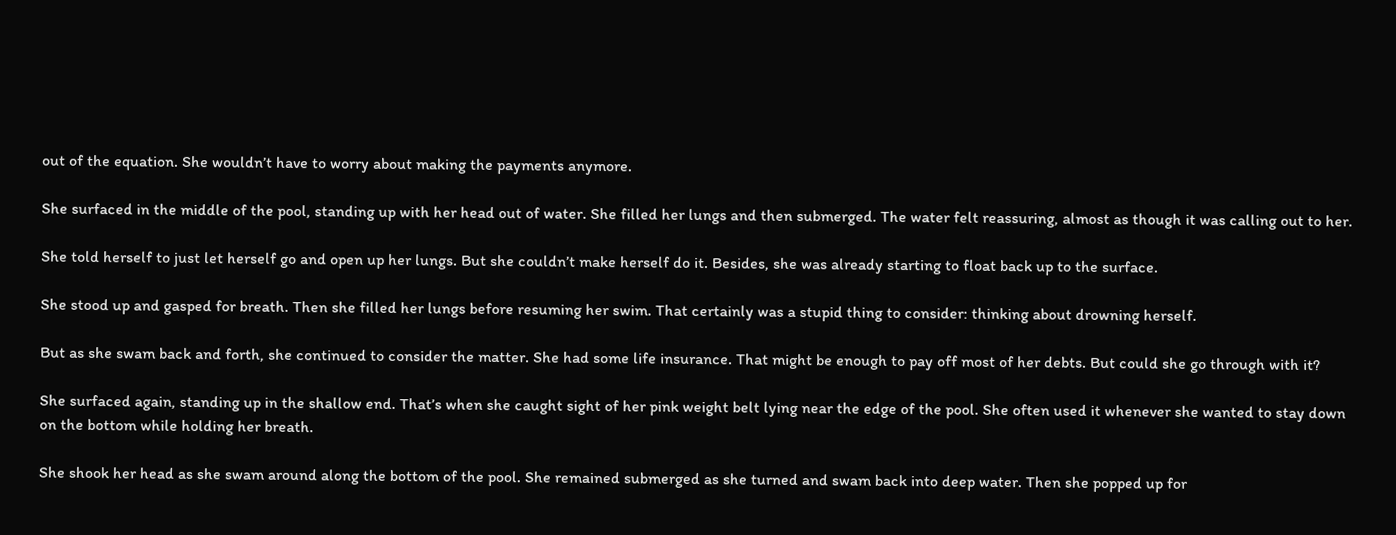out of the equation. She wouldn’t have to worry about making the payments anymore.

She surfaced in the middle of the pool, standing up with her head out of water. She filled her lungs and then submerged. The water felt reassuring, almost as though it was calling out to her.

She told herself to just let herself go and open up her lungs. But she couldn’t make herself do it. Besides, she was already starting to float back up to the surface.

She stood up and gasped for breath. Then she filled her lungs before resuming her swim. That certainly was a stupid thing to consider: thinking about drowning herself.

But as she swam back and forth, she continued to consider the matter. She had some life insurance. That might be enough to pay off most of her debts. But could she go through with it?

She surfaced again, standing up in the shallow end. That’s when she caught sight of her pink weight belt lying near the edge of the pool. She often used it whenever she wanted to stay down on the bottom while holding her breath.

She shook her head as she swam around along the bottom of the pool. She remained submerged as she turned and swam back into deep water. Then she popped up for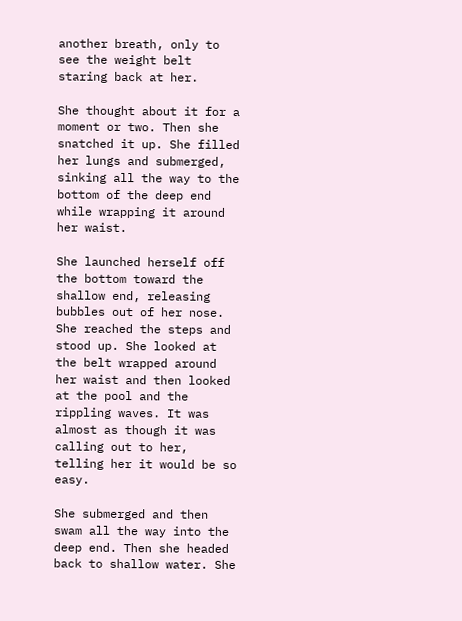another breath, only to see the weight belt staring back at her.

She thought about it for a moment or two. Then she snatched it up. She filled her lungs and submerged, sinking all the way to the bottom of the deep end while wrapping it around her waist.

She launched herself off the bottom toward the shallow end, releasing bubbles out of her nose. She reached the steps and stood up. She looked at the belt wrapped around her waist and then looked at the pool and the rippling waves. It was almost as though it was calling out to her, telling her it would be so easy.

She submerged and then swam all the way into the deep end. Then she headed back to shallow water. She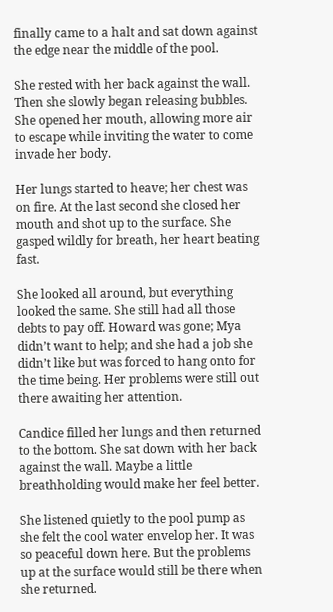finally came to a halt and sat down against the edge near the middle of the pool.

She rested with her back against the wall. Then she slowly began releasing bubbles. She opened her mouth, allowing more air to escape while inviting the water to come invade her body.

Her lungs started to heave; her chest was on fire. At the last second she closed her mouth and shot up to the surface. She gasped wildly for breath, her heart beating fast.

She looked all around, but everything looked the same. She still had all those debts to pay off. Howard was gone; Mya didn’t want to help; and she had a job she didn’t like but was forced to hang onto for the time being. Her problems were still out there awaiting her attention.

Candice filled her lungs and then returned to the bottom. She sat down with her back against the wall. Maybe a little breathholding would make her feel better.

She listened quietly to the pool pump as she felt the cool water envelop her. It was so peaceful down here. But the problems up at the surface would still be there when she returned.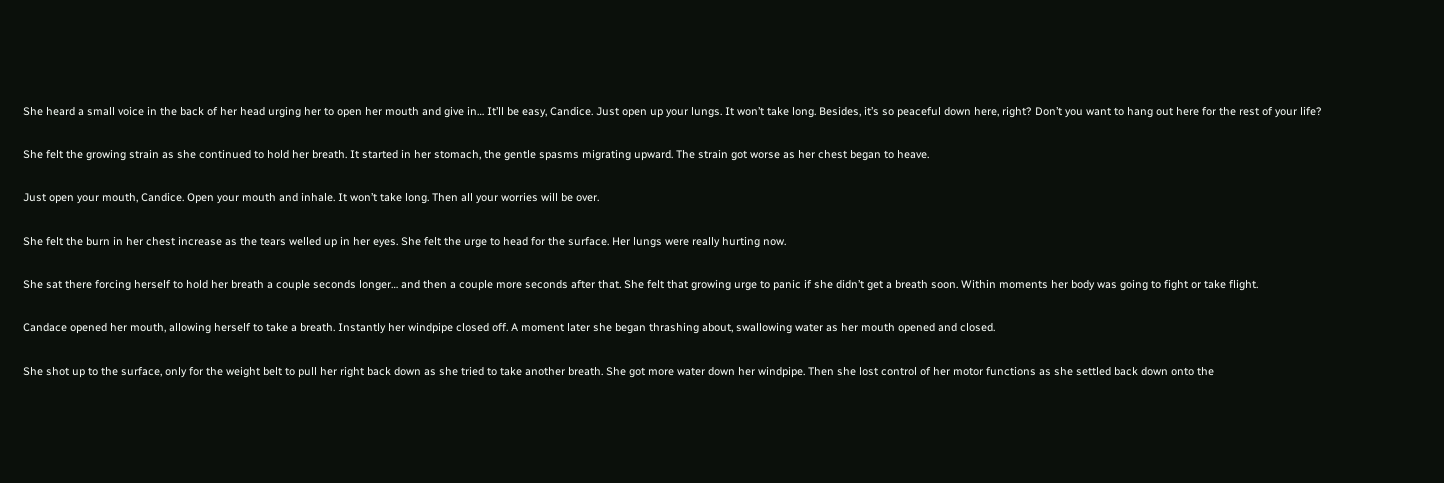She heard a small voice in the back of her head urging her to open her mouth and give in… It’ll be easy, Candice. Just open up your lungs. It won’t take long. Besides, it’s so peaceful down here, right? Don’t you want to hang out here for the rest of your life?

She felt the growing strain as she continued to hold her breath. It started in her stomach, the gentle spasms migrating upward. The strain got worse as her chest began to heave.

Just open your mouth, Candice. Open your mouth and inhale. It won’t take long. Then all your worries will be over.

She felt the burn in her chest increase as the tears welled up in her eyes. She felt the urge to head for the surface. Her lungs were really hurting now.

She sat there forcing herself to hold her breath a couple seconds longer… and then a couple more seconds after that. She felt that growing urge to panic if she didn’t get a breath soon. Within moments her body was going to fight or take flight.

Candace opened her mouth, allowing herself to take a breath. Instantly her windpipe closed off. A moment later she began thrashing about, swallowing water as her mouth opened and closed.

She shot up to the surface, only for the weight belt to pull her right back down as she tried to take another breath. She got more water down her windpipe. Then she lost control of her motor functions as she settled back down onto the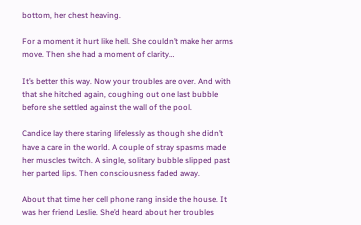bottom, her chest heaving.

For a moment it hurt like hell. She couldn’t make her arms move. Then she had a moment of clarity…

It’s better this way. Now your troubles are over. And with that she hitched again, coughing out one last bubble before she settled against the wall of the pool.

Candice lay there staring lifelessly as though she didn’t have a care in the world. A couple of stray spasms made her muscles twitch. A single, solitary bubble slipped past her parted lips. Then consciousness faded away.

About that time her cell phone rang inside the house. It was her friend Leslie. She’d heard about her troubles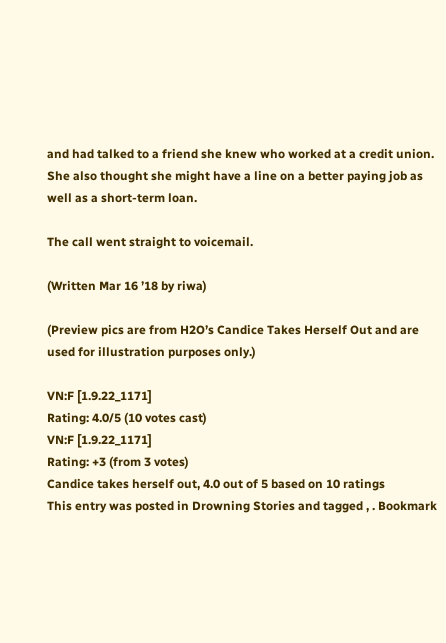and had talked to a friend she knew who worked at a credit union. She also thought she might have a line on a better paying job as well as a short-term loan.

The call went straight to voicemail.

(Written Mar 16 ’18 by riwa)

(Preview pics are from H2O’s Candice Takes Herself Out and are used for illustration purposes only.)

VN:F [1.9.22_1171]
Rating: 4.0/5 (10 votes cast)
VN:F [1.9.22_1171]
Rating: +3 (from 3 votes)
Candice takes herself out, 4.0 out of 5 based on 10 ratings
This entry was posted in Drowning Stories and tagged , . Bookmark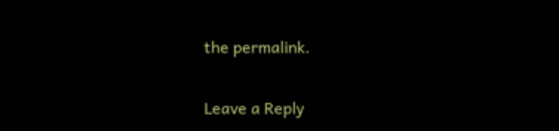the permalink.

Leave a Reply